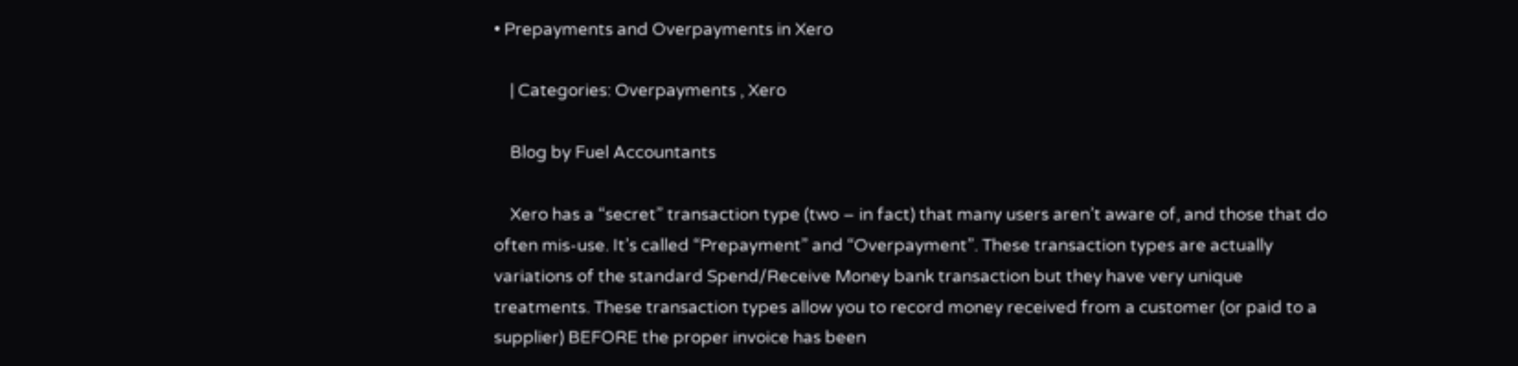• Prepayments and Overpayments in Xero

    | Categories: Overpayments , Xero

    Blog by Fuel Accountants

    Xero has a “secret” transaction type (two – in fact) that many users aren’t aware of, and those that do often mis-use. It’s called “Prepayment” and “Overpayment”. These transaction types are actually variations of the standard Spend/Receive Money bank transaction but they have very unique treatments. These transaction types allow you to record money received from a customer (or paid to a supplier) BEFORE the proper invoice has been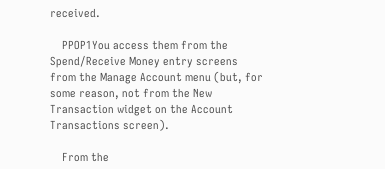received.

    PPOP1You access them from the Spend/Receive Money entry screens from the Manage Account menu (but, for some reason, not from the New Transaction widget on the Account Transactions screen).

    From the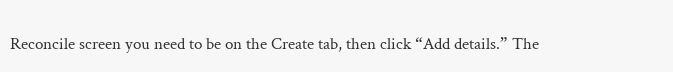Reconcile screen you need to be on the Create tab, then click “Add details.” The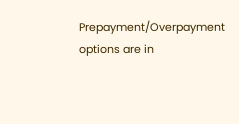Prepayment/Overpayment options are in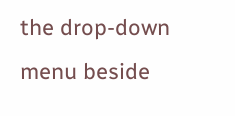the drop-down menu beside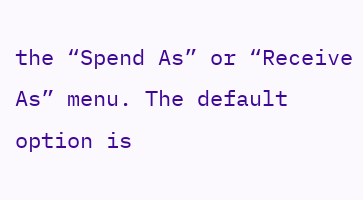the “Spend As” or “Receive As” menu. The default option is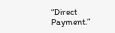“Direct Payment.”